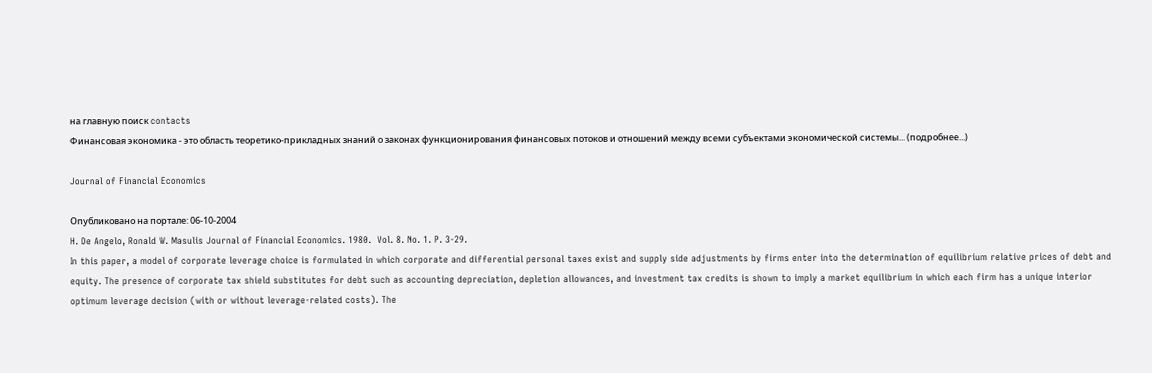на главную поиск contacts
Финансовая экономика - это область теоретико-прикладных знаний о законах функционирования финансовых потоков и отношений между всеми субъектами экономической системы... (подробнее...)

Journal of Financial Economics

Опубликовано на портале: 06-10-2004
H. De Angelo, Ronald W. Masulis Journal of Financial Economics. 1980.  Vol. 8. No. 1. P. 3-29.
In this paper, a model of corporate leverage choice is formulated in which corporate and differential personal taxes exist and supply side adjustments by firms enter into the determination of equilibrium relative prices of debt and equity. The presence of corporate tax shield substitutes for debt such as accounting depreciation, depletion allowances, and investment tax credits is shown to imply a market equilibrium in which each firm has a unique interior optimum leverage decision (with or without leverage-related costs). The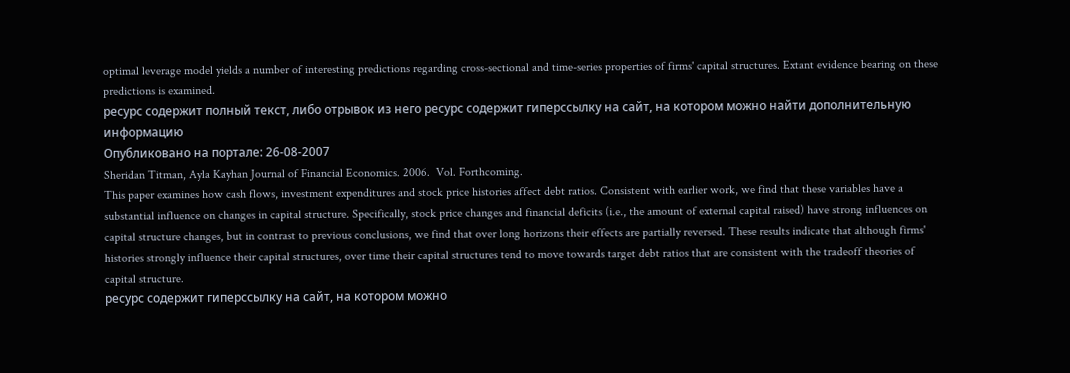optimal leverage model yields a number of interesting predictions regarding cross-sectional and time-series properties of firms' capital structures. Extant evidence bearing on these predictions is examined.
ресурс содержит полный текст, либо отрывок из него ресурс содержит гиперссылку на сайт, на котором можно найти дополнительную информацию
Опубликовано на портале: 26-08-2007
Sheridan Titman, Ayla Kayhan Journal of Financial Economics. 2006.  Vol. Forthcoming.
This paper examines how cash flows, investment expenditures and stock price histories affect debt ratios. Consistent with earlier work, we find that these variables have a substantial influence on changes in capital structure. Specifically, stock price changes and financial deficits (i.e., the amount of external capital raised) have strong influences on capital structure changes, but in contrast to previous conclusions, we find that over long horizons their effects are partially reversed. These results indicate that although firms' histories strongly influence their capital structures, over time their capital structures tend to move towards target debt ratios that are consistent with the tradeoff theories of capital structure.
ресурс содержит гиперссылку на сайт, на котором можно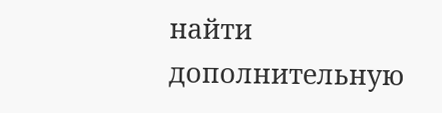найти дополнительную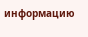информацию